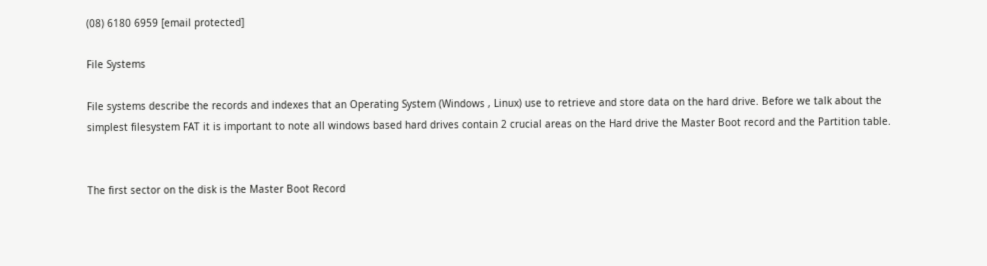(08) 6180 6959 [email protected]

File Systems

File systems describe the records and indexes that an Operating System (Windows , Linux) use to retrieve and store data on the hard drive. Before we talk about the simplest filesystem FAT it is important to note all windows based hard drives contain 2 crucial areas on the Hard drive the Master Boot record and the Partition table.


The first sector on the disk is the Master Boot Record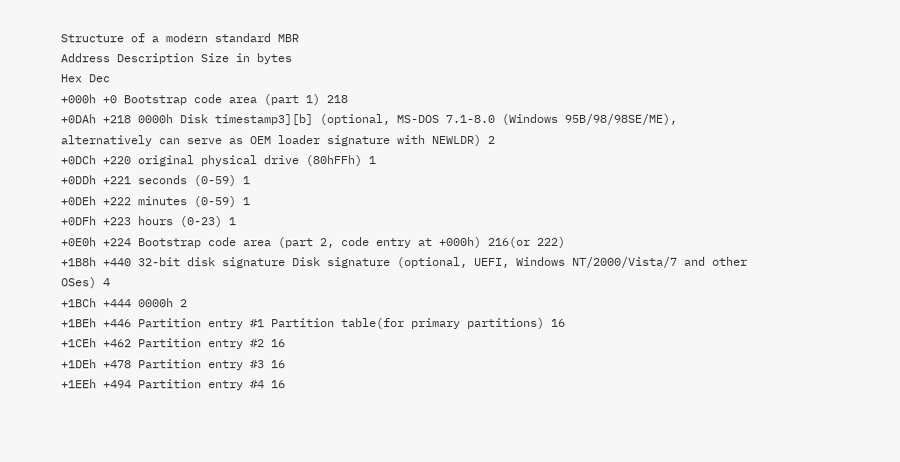Structure of a modern standard MBR
Address Description Size in bytes
Hex Dec
+000h +0 Bootstrap code area (part 1) 218
+0DAh +218 0000h Disk timestamp3][b] (optional, MS-DOS 7.1-8.0 (Windows 95B/98/98SE/ME), alternatively can serve as OEM loader signature with NEWLDR) 2
+0DCh +220 original physical drive (80hFFh) 1
+0DDh +221 seconds (0-59) 1
+0DEh +222 minutes (0-59) 1
+0DFh +223 hours (0-23) 1
+0E0h +224 Bootstrap code area (part 2, code entry at +000h) 216(or 222)
+1B8h +440 32-bit disk signature Disk signature (optional, UEFI, Windows NT/2000/Vista/7 and other OSes) 4
+1BCh +444 0000h 2
+1BEh +446 Partition entry #1 Partition table(for primary partitions) 16
+1CEh +462 Partition entry #2 16
+1DEh +478 Partition entry #3 16
+1EEh +494 Partition entry #4 16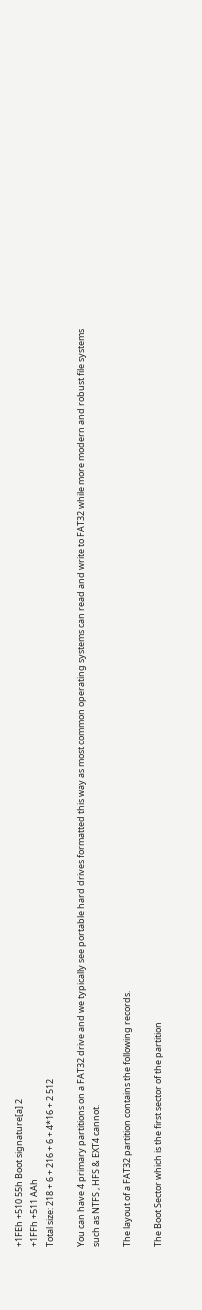+1FEh +510 55h Boot signature[a] 2
+1FFh +511 AAh
Total size: 218 + 6 + 216 + 6 + 4*16 + 2 512

You can have 4 primary partitions on a FAT32 drive and we typically see portable hard drives formatted this way as most common operating systems can read and write to FAT32 while more modern and robust file systems such as NTFS , HFS & EXT4 cannot.

The layout of a FAT32 partition contains the following records.

The Boot Sector which is the first sector of the partition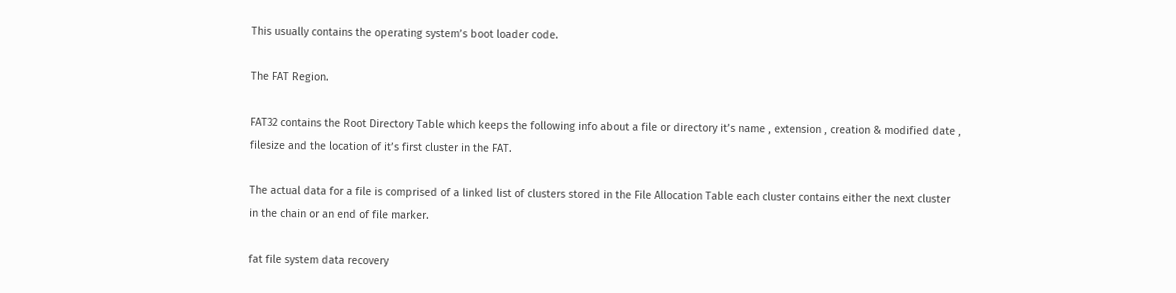This usually contains the operating system’s boot loader code.

The FAT Region.

FAT32 contains the Root Directory Table which keeps the following info about a file or directory it’s name , extension , creation & modified date , filesize and the location of it’s first cluster in the FAT.

The actual data for a file is comprised of a linked list of clusters stored in the File Allocation Table each cluster contains either the next cluster in the chain or an end of file marker.

fat file system data recovery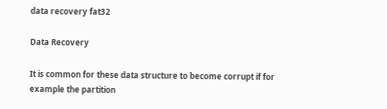data recovery fat32

Data Recovery

It is common for these data structure to become corrupt if for example the partition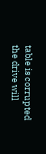table is corrupted the drive will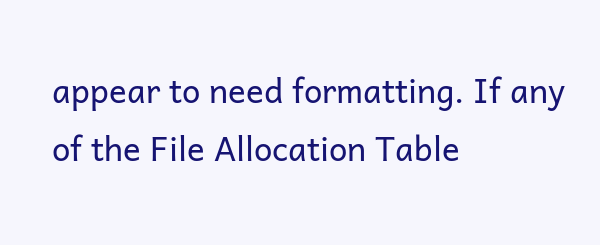appear to need formatting. If any of the File Allocation Table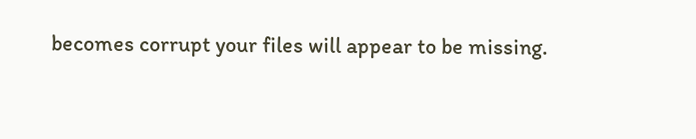becomes corrupt your files will appear to be missing.